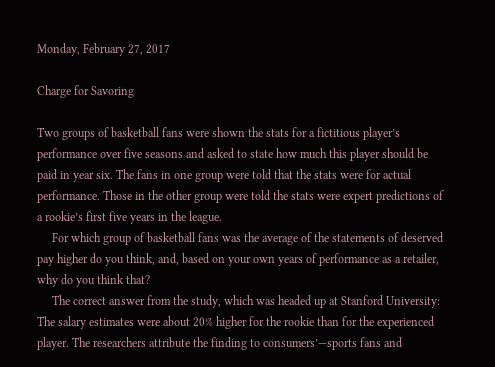Monday, February 27, 2017

Charge for Savoring

Two groups of basketball fans were shown the stats for a fictitious player’s performance over five seasons and asked to state how much this player should be paid in year six. The fans in one group were told that the stats were for actual performance. Those in the other group were told the stats were expert predictions of a rookie’s first five years in the league.
     For which group of basketball fans was the average of the statements of deserved pay higher do you think, and, based on your own years of performance as a retailer, why do you think that?
     The correct answer from the study, which was headed up at Stanford University: The salary estimates were about 20% higher for the rookie than for the experienced player. The researchers attribute the finding to consumers’—sports fans and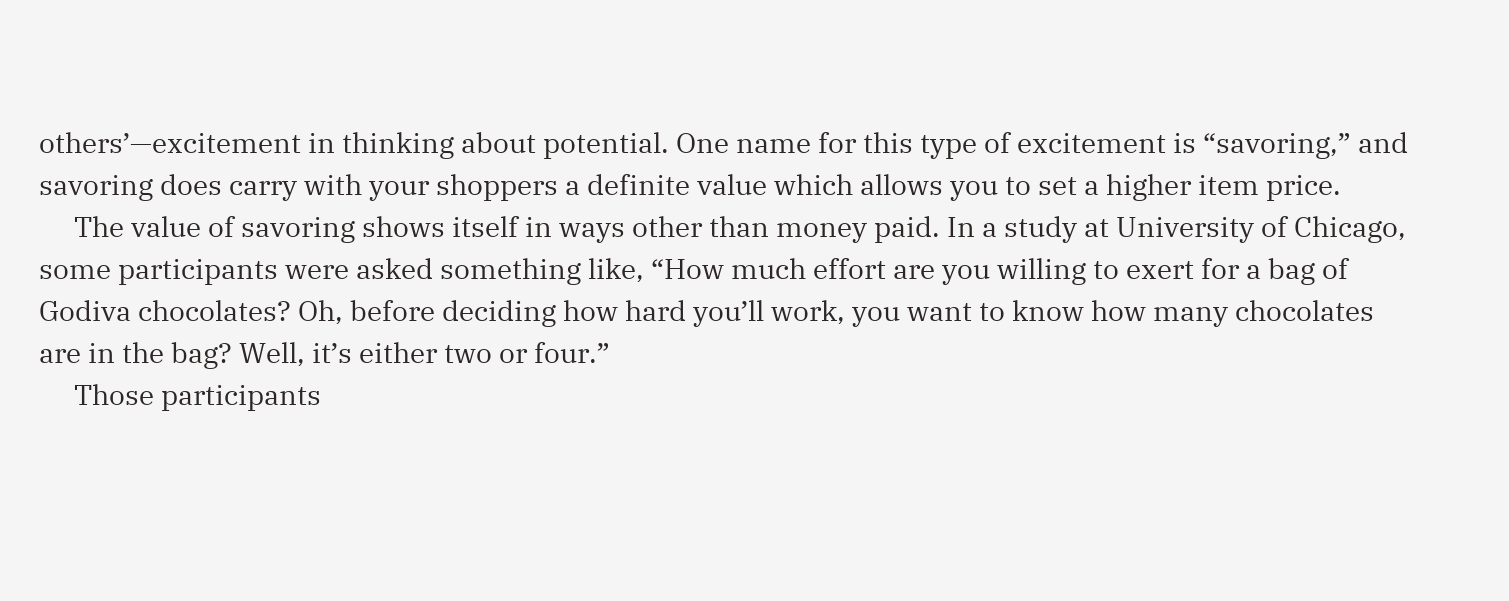others’—excitement in thinking about potential. One name for this type of excitement is “savoring,” and savoring does carry with your shoppers a definite value which allows you to set a higher item price.
     The value of savoring shows itself in ways other than money paid. In a study at University of Chicago, some participants were asked something like, “How much effort are you willing to exert for a bag of Godiva chocolates? Oh, before deciding how hard you’ll work, you want to know how many chocolates are in the bag? Well, it’s either two or four.”
     Those participants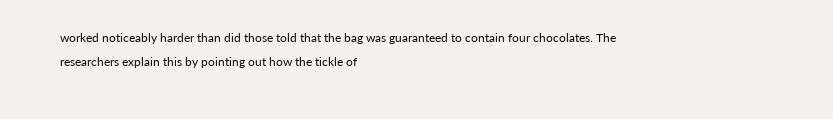worked noticeably harder than did those told that the bag was guaranteed to contain four chocolates. The researchers explain this by pointing out how the tickle of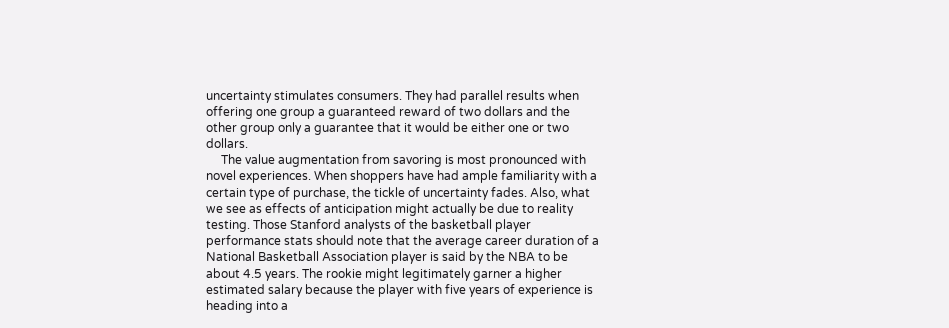uncertainty stimulates consumers. They had parallel results when offering one group a guaranteed reward of two dollars and the other group only a guarantee that it would be either one or two dollars.
     The value augmentation from savoring is most pronounced with novel experiences. When shoppers have had ample familiarity with a certain type of purchase, the tickle of uncertainty fades. Also, what we see as effects of anticipation might actually be due to reality testing. Those Stanford analysts of the basketball player performance stats should note that the average career duration of a National Basketball Association player is said by the NBA to be about 4.5 years. The rookie might legitimately garner a higher estimated salary because the player with five years of experience is heading into a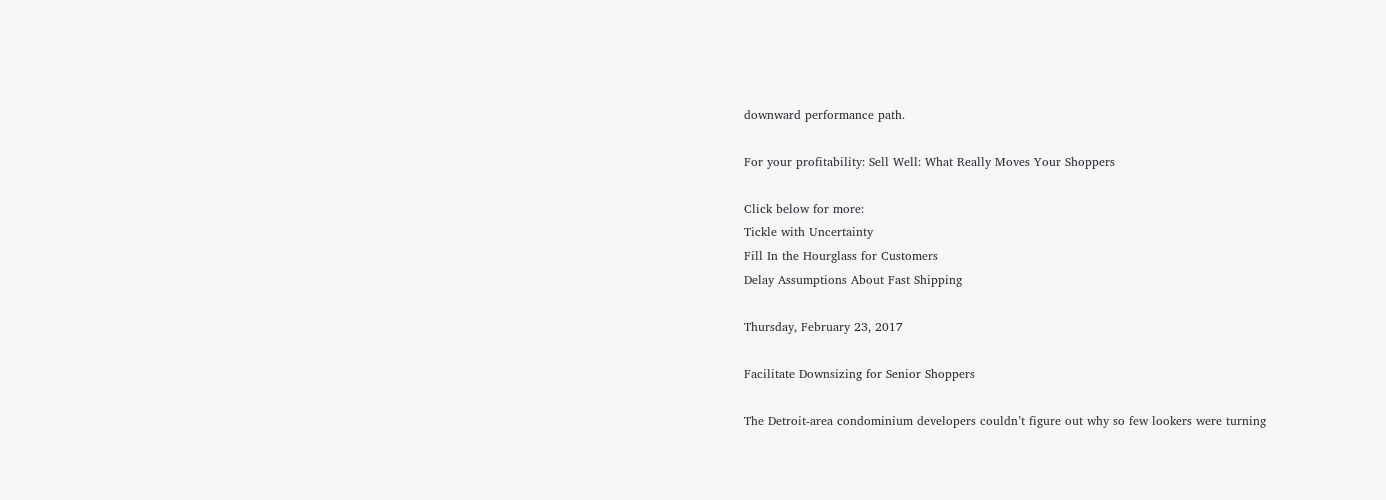downward performance path.

For your profitability: Sell Well: What Really Moves Your Shoppers

Click below for more:
Tickle with Uncertainty
Fill In the Hourglass for Customers
Delay Assumptions About Fast Shipping

Thursday, February 23, 2017

Facilitate Downsizing for Senior Shoppers

The Detroit-area condominium developers couldn’t figure out why so few lookers were turning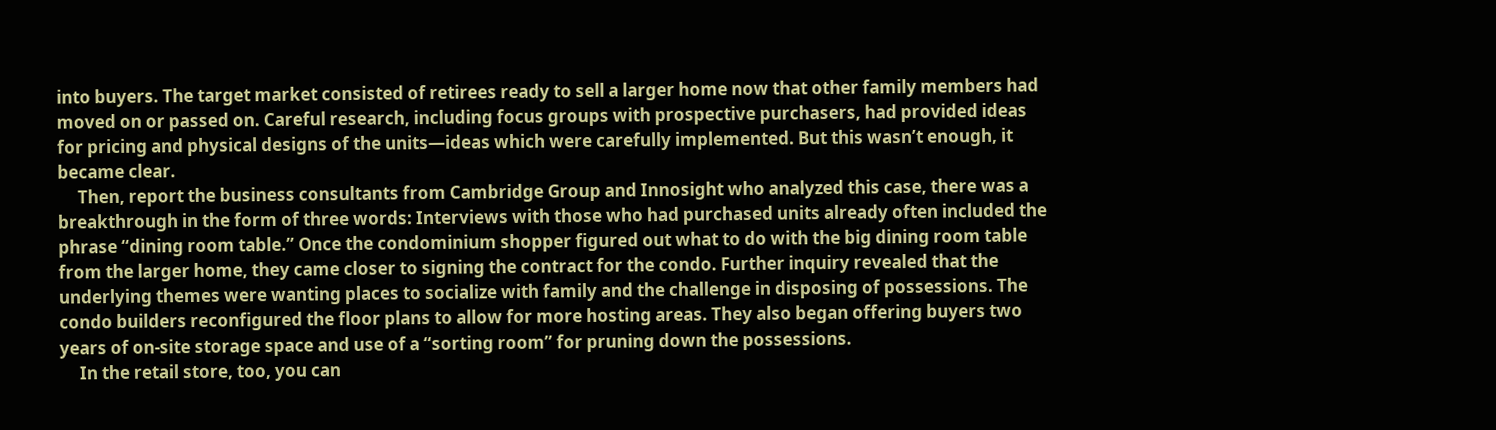into buyers. The target market consisted of retirees ready to sell a larger home now that other family members had moved on or passed on. Careful research, including focus groups with prospective purchasers, had provided ideas for pricing and physical designs of the units—ideas which were carefully implemented. But this wasn’t enough, it became clear.
     Then, report the business consultants from Cambridge Group and Innosight who analyzed this case, there was a breakthrough in the form of three words: Interviews with those who had purchased units already often included the phrase “dining room table.” Once the condominium shopper figured out what to do with the big dining room table from the larger home, they came closer to signing the contract for the condo. Further inquiry revealed that the underlying themes were wanting places to socialize with family and the challenge in disposing of possessions. The condo builders reconfigured the floor plans to allow for more hosting areas. They also began offering buyers two years of on-site storage space and use of a “sorting room” for pruning down the possessions.
     In the retail store, too, you can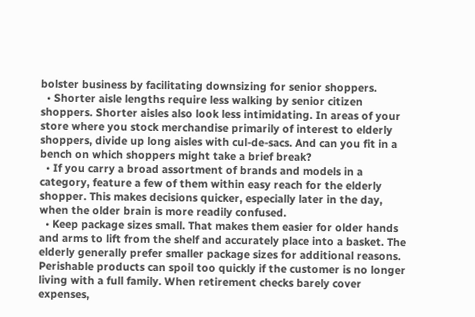bolster business by facilitating downsizing for senior shoppers.
  • Shorter aisle lengths require less walking by senior citizen shoppers. Shorter aisles also look less intimidating. In areas of your store where you stock merchandise primarily of interest to elderly shoppers, divide up long aisles with cul-de-sacs. And can you fit in a bench on which shoppers might take a brief break?
  • If you carry a broad assortment of brands and models in a category, feature a few of them within easy reach for the elderly shopper. This makes decisions quicker, especially later in the day, when the older brain is more readily confused.
  • Keep package sizes small. That makes them easier for older hands and arms to lift from the shelf and accurately place into a basket. The elderly generally prefer smaller package sizes for additional reasons. Perishable products can spoil too quickly if the customer is no longer living with a full family. When retirement checks barely cover expenses,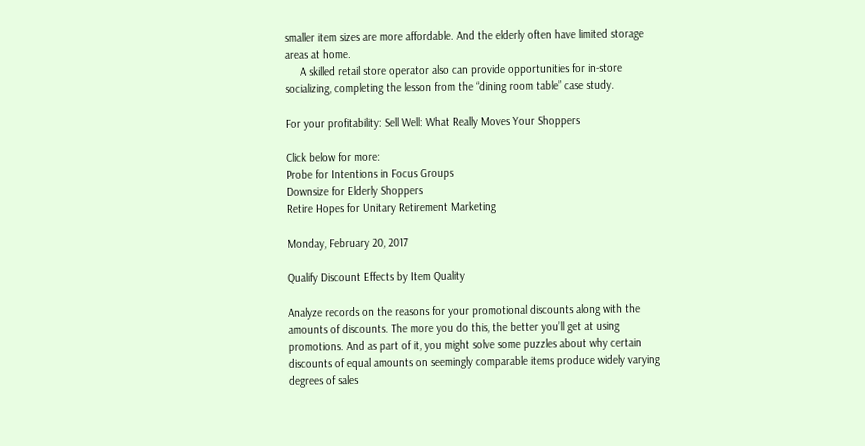smaller item sizes are more affordable. And the elderly often have limited storage areas at home.
     A skilled retail store operator also can provide opportunities for in-store socializing, completing the lesson from the “dining room table” case study.

For your profitability: Sell Well: What Really Moves Your Shoppers

Click below for more:
Probe for Intentions in Focus Groups
Downsize for Elderly Shoppers
Retire Hopes for Unitary Retirement Marketing

Monday, February 20, 2017

Qualify Discount Effects by Item Quality

Analyze records on the reasons for your promotional discounts along with the amounts of discounts. The more you do this, the better you’ll get at using promotions. And as part of it, you might solve some puzzles about why certain discounts of equal amounts on seemingly comparable items produce widely varying degrees of sales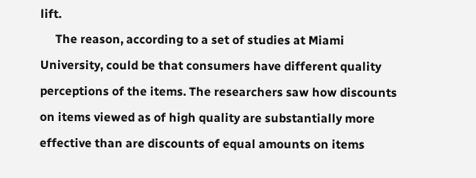lift.
     The reason, according to a set of studies at Miami University, could be that consumers have different quality perceptions of the items. The researchers saw how discounts on items viewed as of high quality are substantially more effective than are discounts of equal amounts on items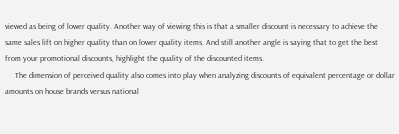viewed as being of lower quality. Another way of viewing this is that a smaller discount is necessary to achieve the same sales lift on higher quality than on lower quality items. And still another angle is saying that to get the best from your promotional discounts, highlight the quality of the discounted items.
     The dimension of perceived quality also comes into play when analyzing discounts of equivalent percentage or dollar amounts on house brands versus national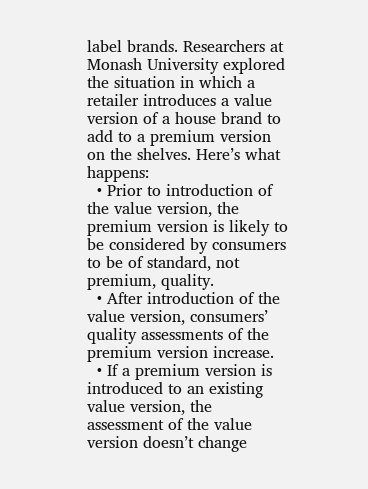label brands. Researchers at Monash University explored the situation in which a retailer introduces a value version of a house brand to add to a premium version on the shelves. Here’s what happens:
  • Prior to introduction of the value version, the premium version is likely to be considered by consumers to be of standard, not premium, quality.
  • After introduction of the value version, consumers’ quality assessments of the premium version increase.
  • If a premium version is introduced to an existing value version, the assessment of the value version doesn’t change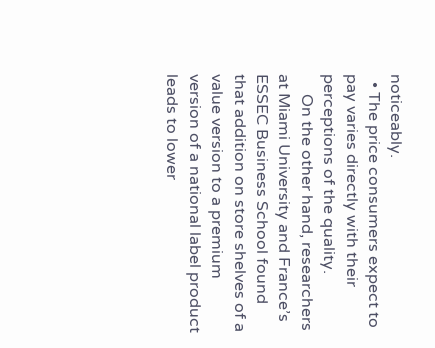noticeably.
  • The price consumers expect to pay varies directly with their perceptions of the quality.
     On the other hand, researchers at Miami University and France’s ESSEC Business School found that addition on store shelves of a value version to a premium version of a national label product leads to lower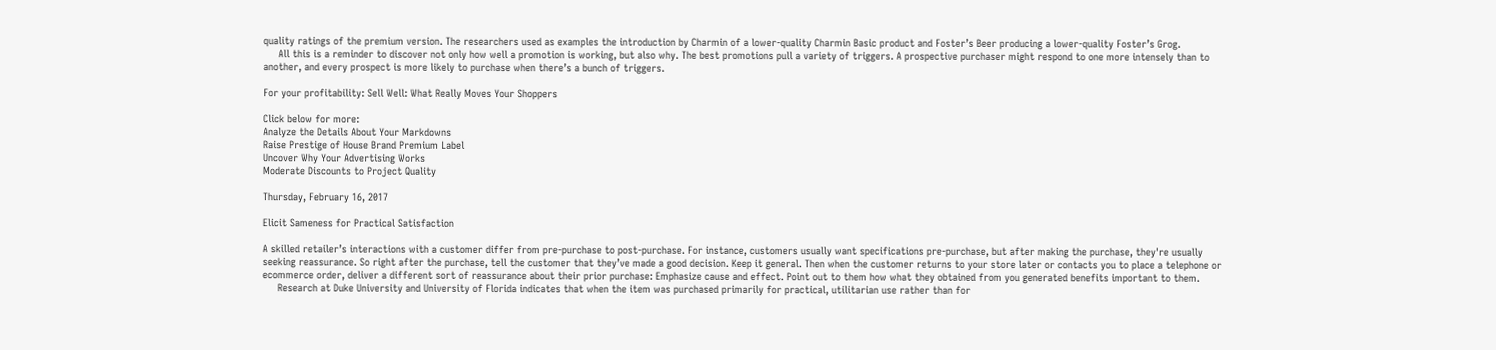quality ratings of the premium version. The researchers used as examples the introduction by Charmin of a lower-quality Charmin Basic product and Foster’s Beer producing a lower-quality Foster’s Grog.
     All this is a reminder to discover not only how well a promotion is working, but also why. The best promotions pull a variety of triggers. A prospective purchaser might respond to one more intensely than to another, and every prospect is more likely to purchase when there’s a bunch of triggers.

For your profitability: Sell Well: What Really Moves Your Shoppers

Click below for more:
Analyze the Details About Your Markdowns
Raise Prestige of House Brand Premium Label
Uncover Why Your Advertising Works
Moderate Discounts to Project Quality

Thursday, February 16, 2017

Elicit Sameness for Practical Satisfaction

A skilled retailer’s interactions with a customer differ from pre-purchase to post-purchase. For instance, customers usually want specifications pre-purchase, but after making the purchase, they're usually seeking reassurance. So right after the purchase, tell the customer that they’ve made a good decision. Keep it general. Then when the customer returns to your store later or contacts you to place a telephone or ecommerce order, deliver a different sort of reassurance about their prior purchase: Emphasize cause and effect. Point out to them how what they obtained from you generated benefits important to them.
     Research at Duke University and University of Florida indicates that when the item was purchased primarily for practical, utilitarian use rather than for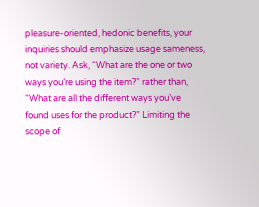pleasure-oriented, hedonic benefits, your inquiries should emphasize usage sameness, not variety. Ask, “What are the one or two ways you’re using the item?” rather than, “What are all the different ways you’ve found uses for the product?” Limiting the scope of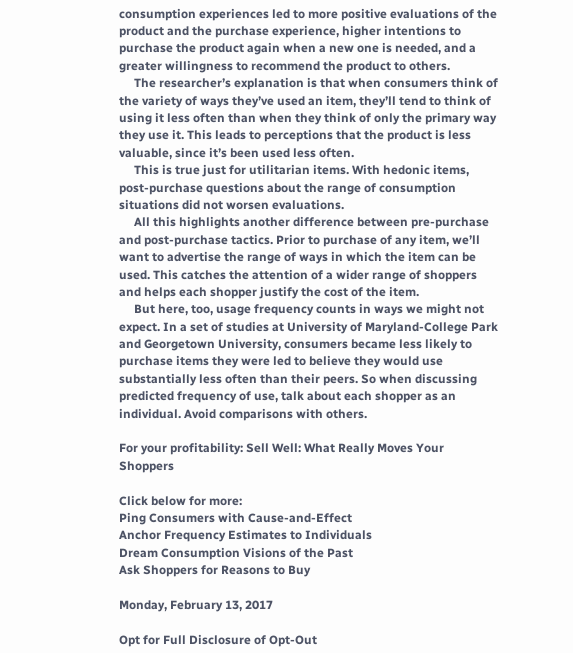consumption experiences led to more positive evaluations of the product and the purchase experience, higher intentions to purchase the product again when a new one is needed, and a greater willingness to recommend the product to others.
     The researcher’s explanation is that when consumers think of the variety of ways they’ve used an item, they’ll tend to think of using it less often than when they think of only the primary way they use it. This leads to perceptions that the product is less valuable, since it’s been used less often.
     This is true just for utilitarian items. With hedonic items, post-purchase questions about the range of consumption situations did not worsen evaluations.
     All this highlights another difference between pre-purchase and post-purchase tactics. Prior to purchase of any item, we’ll want to advertise the range of ways in which the item can be used. This catches the attention of a wider range of shoppers and helps each shopper justify the cost of the item.
     But here, too, usage frequency counts in ways we might not expect. In a set of studies at University of Maryland-College Park and Georgetown University, consumers became less likely to purchase items they were led to believe they would use substantially less often than their peers. So when discussing predicted frequency of use, talk about each shopper as an individual. Avoid comparisons with others.

For your profitability: Sell Well: What Really Moves Your Shoppers

Click below for more:
Ping Consumers with Cause-and-Effect
Anchor Frequency Estimates to Individuals
Dream Consumption Visions of the Past
Ask Shoppers for Reasons to Buy

Monday, February 13, 2017

Opt for Full Disclosure of Opt-Out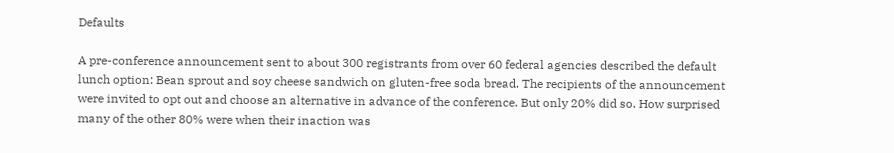Defaults

A pre-conference announcement sent to about 300 registrants from over 60 federal agencies described the default lunch option: Bean sprout and soy cheese sandwich on gluten-free soda bread. The recipients of the announcement were invited to opt out and choose an alternative in advance of the conference. But only 20% did so. How surprised many of the other 80% were when their inaction was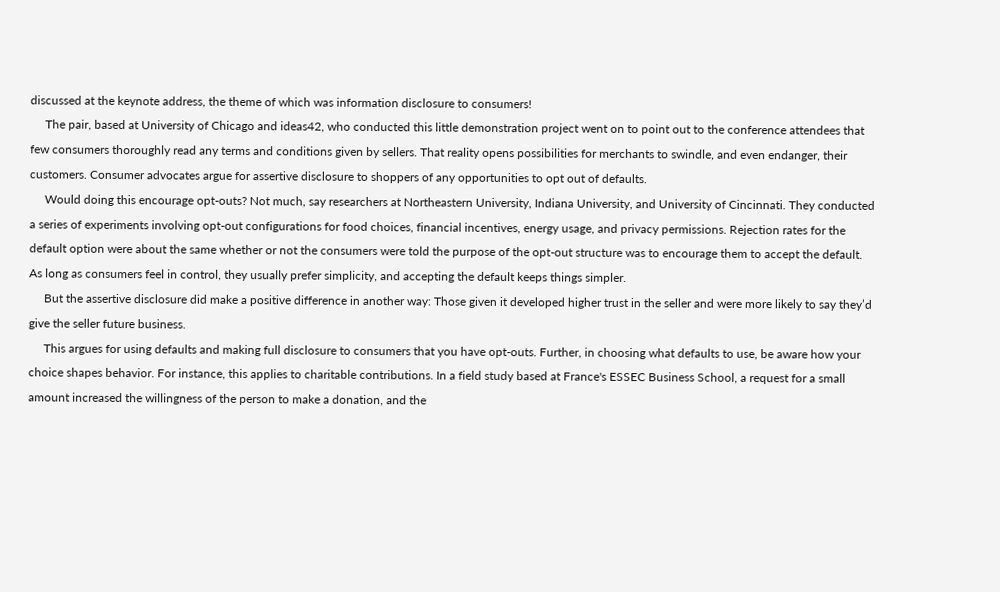discussed at the keynote address, the theme of which was information disclosure to consumers!
     The pair, based at University of Chicago and ideas42, who conducted this little demonstration project went on to point out to the conference attendees that few consumers thoroughly read any terms and conditions given by sellers. That reality opens possibilities for merchants to swindle, and even endanger, their customers. Consumer advocates argue for assertive disclosure to shoppers of any opportunities to opt out of defaults.
     Would doing this encourage opt-outs? Not much, say researchers at Northeastern University, Indiana University, and University of Cincinnati. They conducted a series of experiments involving opt-out configurations for food choices, financial incentives, energy usage, and privacy permissions. Rejection rates for the default option were about the same whether or not the consumers were told the purpose of the opt-out structure was to encourage them to accept the default. As long as consumers feel in control, they usually prefer simplicity, and accepting the default keeps things simpler.
     But the assertive disclosure did make a positive difference in another way: Those given it developed higher trust in the seller and were more likely to say they’d give the seller future business.
     This argues for using defaults and making full disclosure to consumers that you have opt-outs. Further, in choosing what defaults to use, be aware how your choice shapes behavior. For instance, this applies to charitable contributions. In a field study based at France's ESSEC Business School, a request for a small amount increased the willingness of the person to make a donation, and the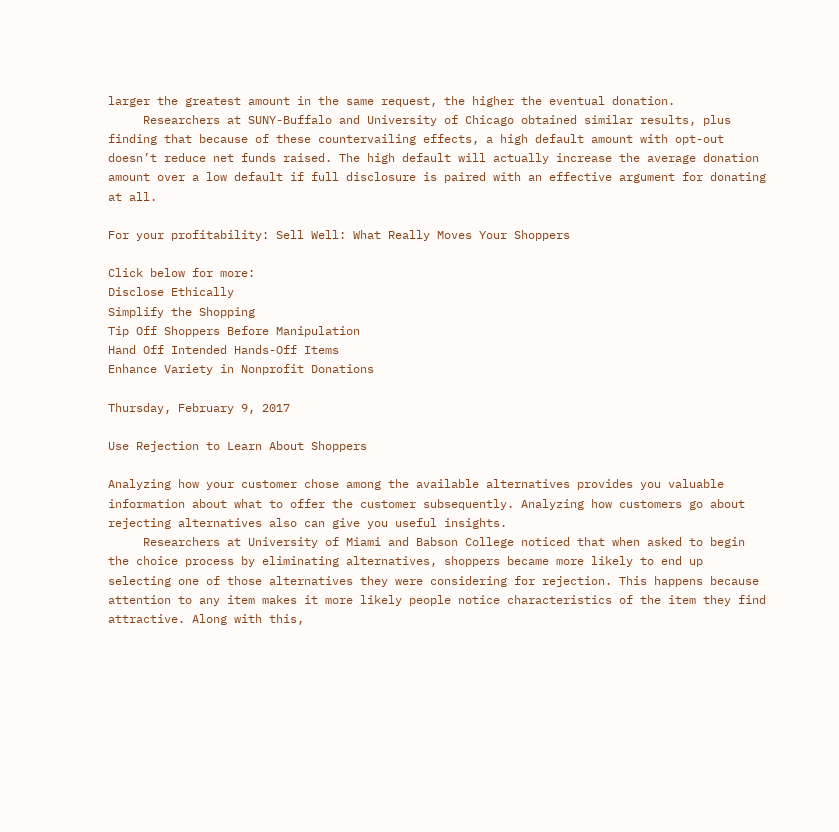larger the greatest amount in the same request, the higher the eventual donation.
     Researchers at SUNY-Buffalo and University of Chicago obtained similar results, plus finding that because of these countervailing effects, a high default amount with opt-out doesn’t reduce net funds raised. The high default will actually increase the average donation amount over a low default if full disclosure is paired with an effective argument for donating at all.

For your profitability: Sell Well: What Really Moves Your Shoppers

Click below for more:
Disclose Ethically
Simplify the Shopping
Tip Off Shoppers Before Manipulation
Hand Off Intended Hands-Off Items
Enhance Variety in Nonprofit Donations

Thursday, February 9, 2017

Use Rejection to Learn About Shoppers

Analyzing how your customer chose among the available alternatives provides you valuable information about what to offer the customer subsequently. Analyzing how customers go about rejecting alternatives also can give you useful insights.
     Researchers at University of Miami and Babson College noticed that when asked to begin the choice process by eliminating alternatives, shoppers became more likely to end up selecting one of those alternatives they were considering for rejection. This happens because attention to any item makes it more likely people notice characteristics of the item they find attractive. Along with this,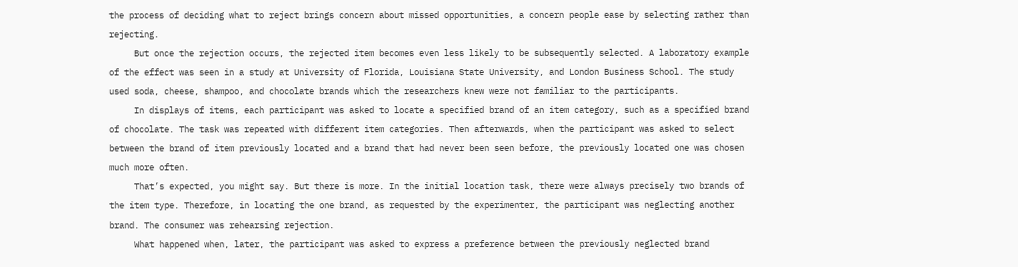the process of deciding what to reject brings concern about missed opportunities, a concern people ease by selecting rather than rejecting.
     But once the rejection occurs, the rejected item becomes even less likely to be subsequently selected. A laboratory example of the effect was seen in a study at University of Florida, Louisiana State University, and London Business School. The study used soda, cheese, shampoo, and chocolate brands which the researchers knew were not familiar to the participants.
     In displays of items, each participant was asked to locate a specified brand of an item category, such as a specified brand of chocolate. The task was repeated with different item categories. Then afterwards, when the participant was asked to select between the brand of item previously located and a brand that had never been seen before, the previously located one was chosen much more often.
     That’s expected, you might say. But there is more. In the initial location task, there were always precisely two brands of the item type. Therefore, in locating the one brand, as requested by the experimenter, the participant was neglecting another brand. The consumer was rehearsing rejection.
     What happened when, later, the participant was asked to express a preference between the previously neglected brand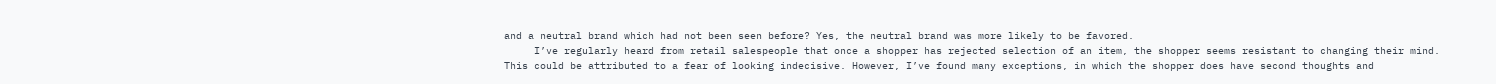and a neutral brand which had not been seen before? Yes, the neutral brand was more likely to be favored.
     I’ve regularly heard from retail salespeople that once a shopper has rejected selection of an item, the shopper seems resistant to changing their mind. This could be attributed to a fear of looking indecisive. However, I’ve found many exceptions, in which the shopper does have second thoughts and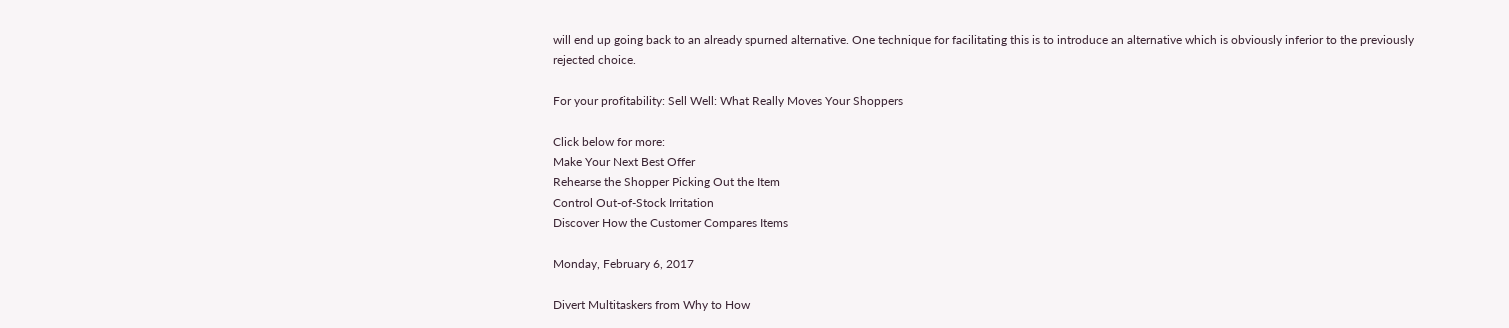will end up going back to an already spurned alternative. One technique for facilitating this is to introduce an alternative which is obviously inferior to the previously rejected choice.

For your profitability: Sell Well: What Really Moves Your Shoppers

Click below for more:
Make Your Next Best Offer
Rehearse the Shopper Picking Out the Item
Control Out-of-Stock Irritation
Discover How the Customer Compares Items

Monday, February 6, 2017

Divert Multitaskers from Why to How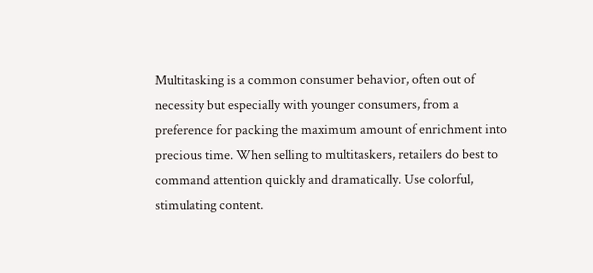Multitasking is a common consumer behavior, often out of necessity but especially with younger consumers, from a preference for packing the maximum amount of enrichment into precious time. When selling to multitaskers, retailers do best to command attention quickly and dramatically. Use colorful, stimulating content.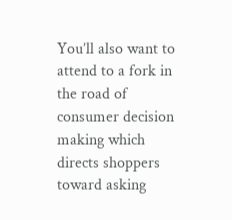You’ll also want to attend to a fork in the road of consumer decision making which directs shoppers toward asking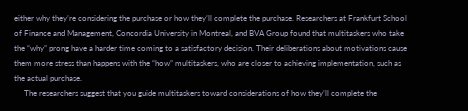either why they’re considering the purchase or how they’ll complete the purchase. Researchers at Frankfurt School of Finance and Management, Concordia University in Montreal, and BVA Group found that multitaskers who take the “why” prong have a harder time coming to a satisfactory decision. Their deliberations about motivations cause them more stress than happens with the “how” multitaskers, who are closer to achieving implementation, such as the actual purchase.
     The researchers suggest that you guide multitaskers toward considerations of how they’ll complete the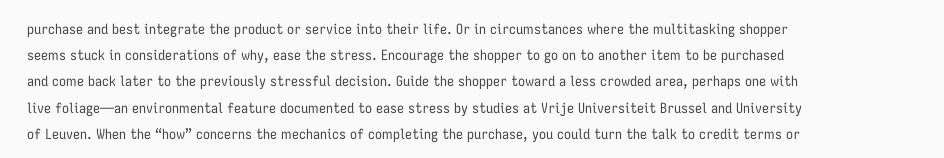purchase and best integrate the product or service into their life. Or in circumstances where the multitasking shopper seems stuck in considerations of why, ease the stress. Encourage the shopper to go on to another item to be purchased and come back later to the previously stressful decision. Guide the shopper toward a less crowded area, perhaps one with live foliage—an environmental feature documented to ease stress by studies at Vrije Universiteit Brussel and University of Leuven. When the “how” concerns the mechanics of completing the purchase, you could turn the talk to credit terms or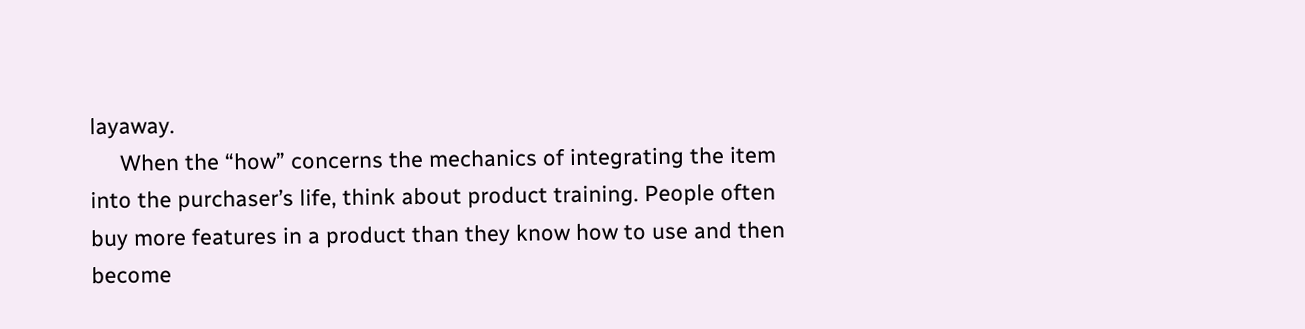layaway.
     When the “how” concerns the mechanics of integrating the item into the purchaser’s life, think about product training. People often buy more features in a product than they know how to use and then become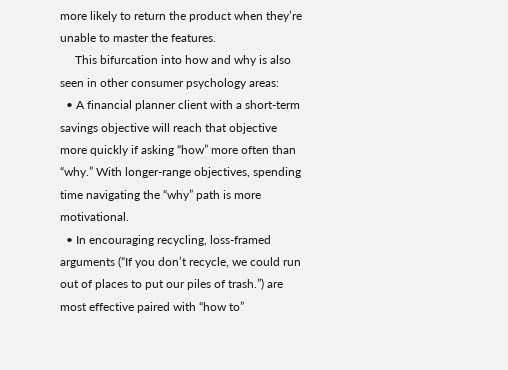more likely to return the product when they’re unable to master the features.
     This bifurcation into how and why is also seen in other consumer psychology areas:
  • A financial planner client with a short-term savings objective will reach that objective more quickly if asking “how” more often than “why.” With longer-range objectives, spending time navigating the “why” path is more motivational.
  • In encouraging recycling, loss-framed arguments (“If you don’t recycle, we could run out of places to put our piles of trash.”) are most effective paired with “how to”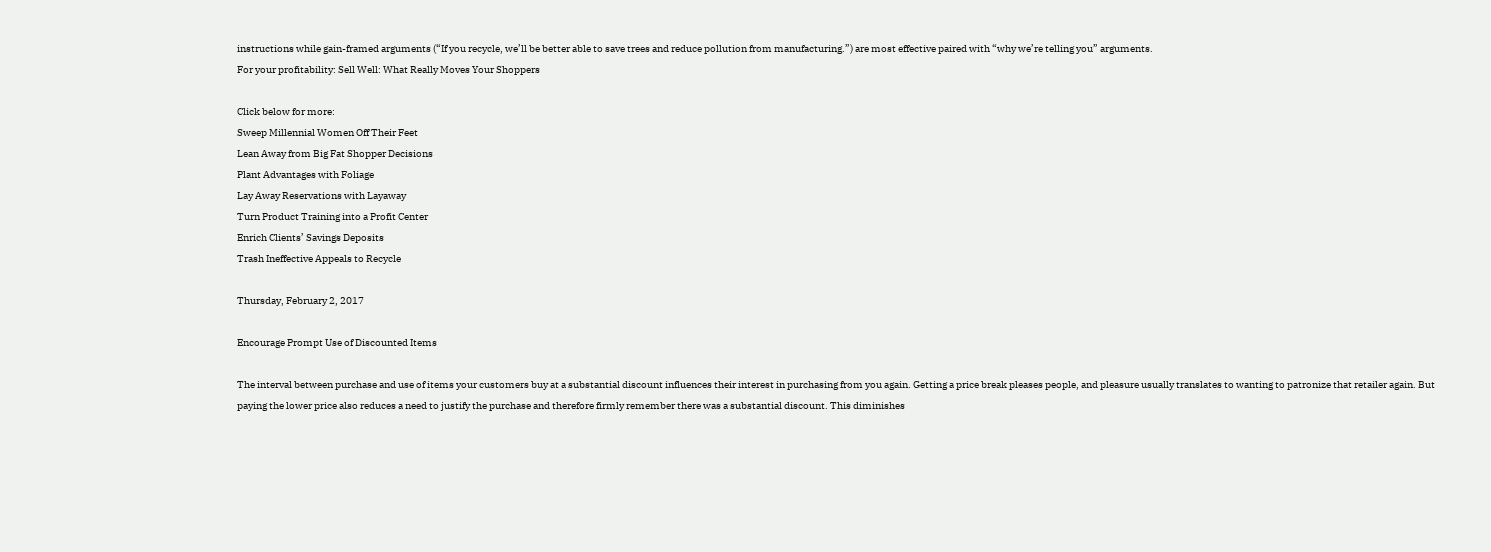instructions while gain-framed arguments (“If you recycle, we’ll be better able to save trees and reduce pollution from manufacturing.”) are most effective paired with “why we’re telling you” arguments.
For your profitability: Sell Well: What Really Moves Your Shoppers

Click below for more:
Sweep Millennial Women Off Their Feet
Lean Away from Big Fat Shopper Decisions
Plant Advantages with Foliage
Lay Away Reservations with Layaway
Turn Product Training into a Profit Center
Enrich Clients’ Savings Deposits
Trash Ineffective Appeals to Recycle

Thursday, February 2, 2017

Encourage Prompt Use of Discounted Items

The interval between purchase and use of items your customers buy at a substantial discount influences their interest in purchasing from you again. Getting a price break pleases people, and pleasure usually translates to wanting to patronize that retailer again. But paying the lower price also reduces a need to justify the purchase and therefore firmly remember there was a substantial discount. This diminishes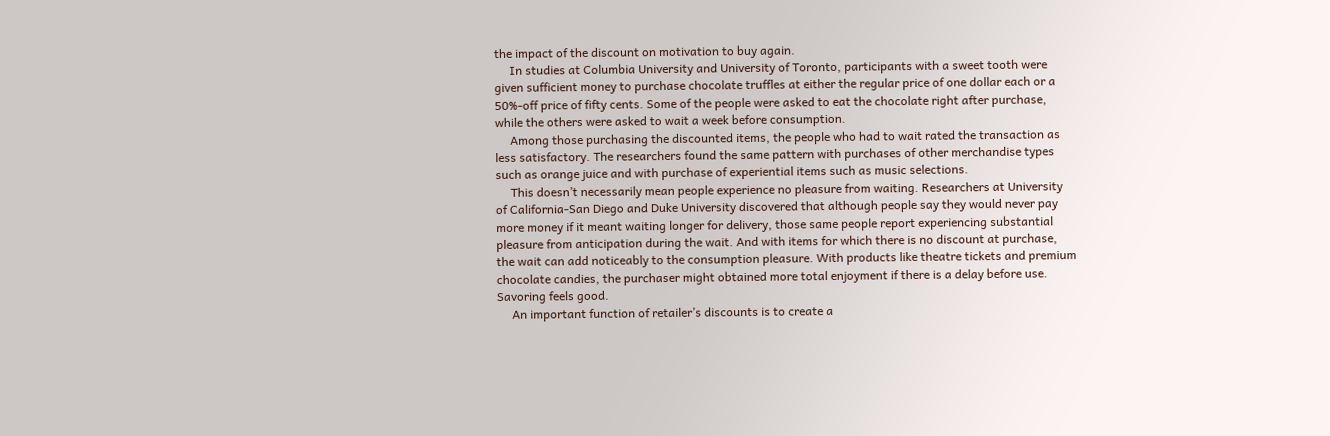the impact of the discount on motivation to buy again.
     In studies at Columbia University and University of Toronto, participants with a sweet tooth were given sufficient money to purchase chocolate truffles at either the regular price of one dollar each or a 50%-off price of fifty cents. Some of the people were asked to eat the chocolate right after purchase, while the others were asked to wait a week before consumption.
     Among those purchasing the discounted items, the people who had to wait rated the transaction as less satisfactory. The researchers found the same pattern with purchases of other merchandise types such as orange juice and with purchase of experiential items such as music selections.
     This doesn’t necessarily mean people experience no pleasure from waiting. Researchers at University of California-San Diego and Duke University discovered that although people say they would never pay more money if it meant waiting longer for delivery, those same people report experiencing substantial pleasure from anticipation during the wait. And with items for which there is no discount at purchase, the wait can add noticeably to the consumption pleasure. With products like theatre tickets and premium chocolate candies, the purchaser might obtained more total enjoyment if there is a delay before use. Savoring feels good.
     An important function of retailer’s discounts is to create a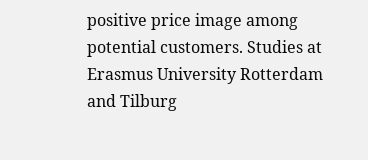positive price image among potential customers. Studies at Erasmus University Rotterdam and Tilburg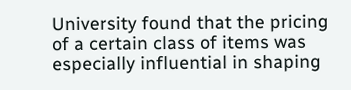University found that the pricing of a certain class of items was especially influential in shaping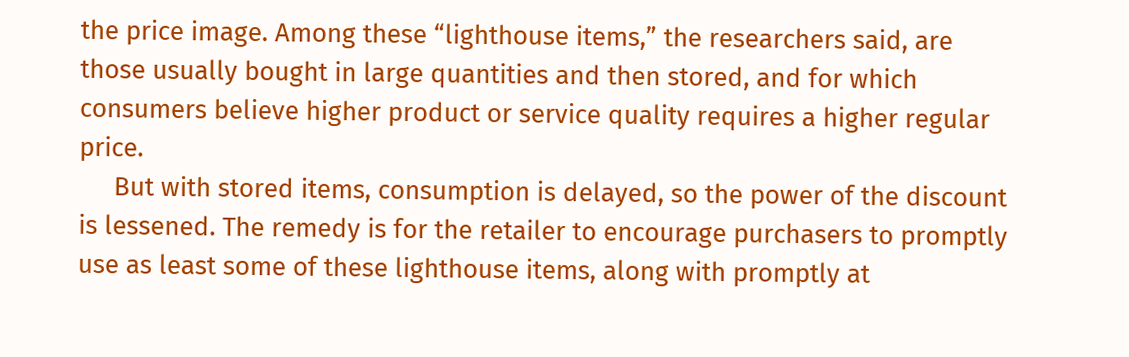the price image. Among these “lighthouse items,” the researchers said, are those usually bought in large quantities and then stored, and for which consumers believe higher product or service quality requires a higher regular price.
     But with stored items, consumption is delayed, so the power of the discount is lessened. The remedy is for the retailer to encourage purchasers to promptly use as least some of these lighthouse items, along with promptly at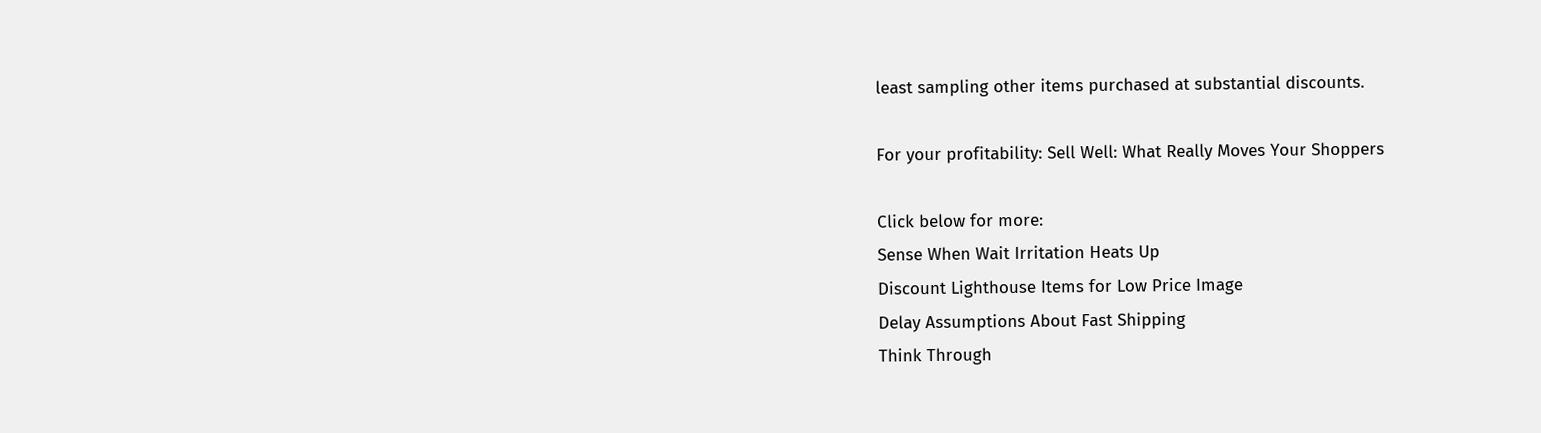least sampling other items purchased at substantial discounts.

For your profitability: Sell Well: What Really Moves Your Shoppers

Click below for more:
Sense When Wait Irritation Heats Up
Discount Lighthouse Items for Low Price Image
Delay Assumptions About Fast Shipping
Think Through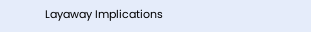Layaway Implications